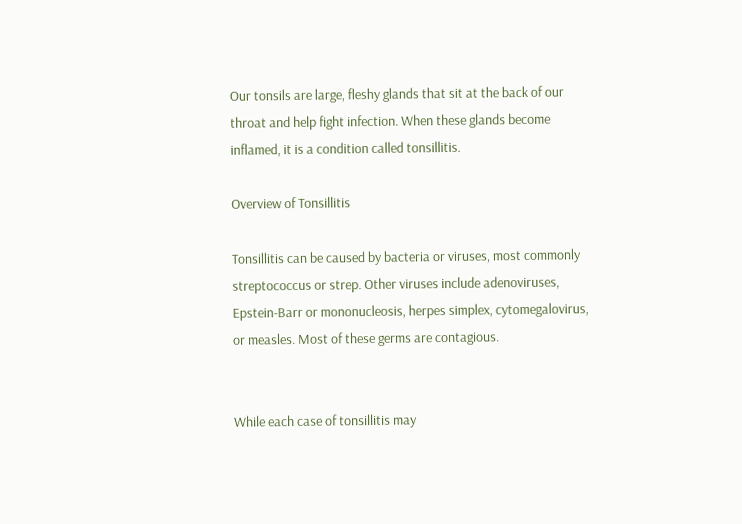Our tonsils are large, fleshy glands that sit at the back of our throat and help fight infection. When these glands become inflamed, it is a condition called tonsillitis.

Overview of Tonsillitis

Tonsillitis can be caused by bacteria or viruses, most commonly streptococcus or strep. Other viruses include adenoviruses, Epstein-Barr or mononucleosis, herpes simplex, cytomegalovirus, or measles. Most of these germs are contagious.


While each case of tonsillitis may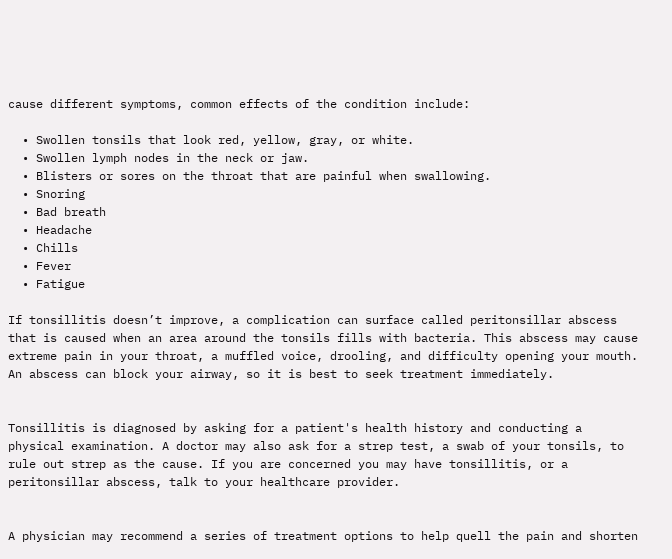cause different symptoms, common effects of the condition include:

  • Swollen tonsils that look red, yellow, gray, or white.
  • Swollen lymph nodes in the neck or jaw.
  • Blisters or sores on the throat that are painful when swallowing.
  • Snoring
  • Bad breath
  • Headache
  • Chills
  • Fever
  • Fatigue

If tonsillitis doesn’t improve, a complication can surface called peritonsillar abscess that is caused when an area around the tonsils fills with bacteria. This abscess may cause extreme pain in your throat, a muffled voice, drooling, and difficulty opening your mouth. An abscess can block your airway, so it is best to seek treatment immediately.


Tonsillitis is diagnosed by asking for a patient's health history and conducting a physical examination. A doctor may also ask for a strep test, a swab of your tonsils, to rule out strep as the cause. If you are concerned you may have tonsillitis, or a peritonsillar abscess, talk to your healthcare provider.


A physician may recommend a series of treatment options to help quell the pain and shorten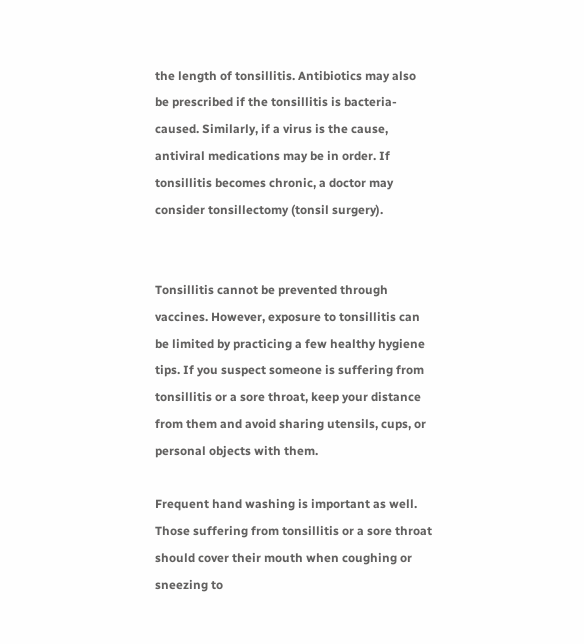the length of tonsillitis. Antibiotics may also be prescribed if the tonsillitis is bacteria-caused. Similarly, if a virus is the cause, antiviral medications may be in order. If tonsillitis becomes chronic, a doctor may consider tonsillectomy (tonsil surgery).


Tonsillitis cannot be prevented through vaccines. However, exposure to tonsillitis can be limited by practicing a few healthy hygiene tips. If you suspect someone is suffering from tonsillitis or a sore throat, keep your distance from them and avoid sharing utensils, cups, or personal objects with them.

Frequent hand washing is important as well. Those suffering from tonsillitis or a sore throat should cover their mouth when coughing or sneezing to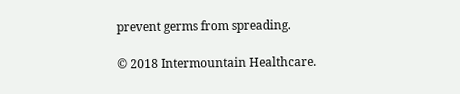prevent germs from spreading.

© 2018 Intermountain Healthcare.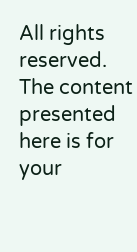All rights reserved. The content presented here is for your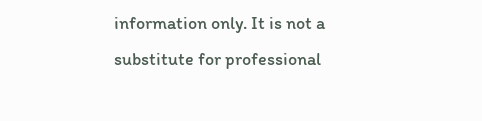information only. It is not a substitute for professional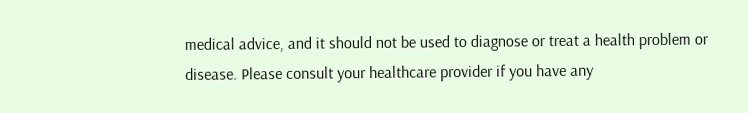medical advice, and it should not be used to diagnose or treat a health problem or disease. Please consult your healthcare provider if you have any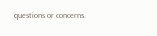questions or concerns.